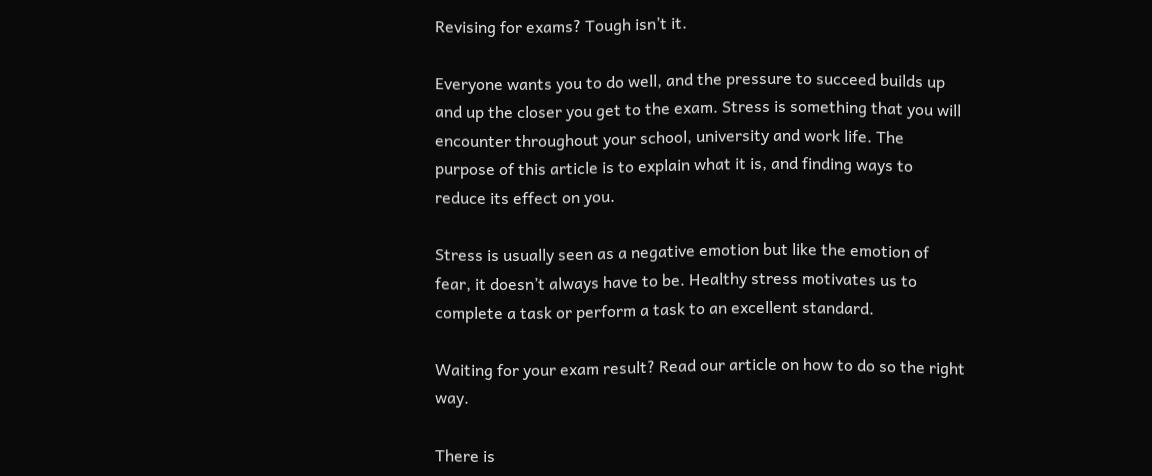Revising for exams? Tough isn’t it.

Everyone wants you to do well, and the pressure to succeed builds up and up the closer you get to the exam. Stress is something that you will encounter throughout your school, university and work life. The purpose of this article is to explain what it is, and finding ways to reduce its effect on you.

Stress is usually seen as a negative emotion but like the emotion of fear, it doesn’t always have to be. Healthy stress motivates us to complete a task or perform a task to an excellent standard.

Waiting for your exam result? Read our article on how to do so the right way.

There is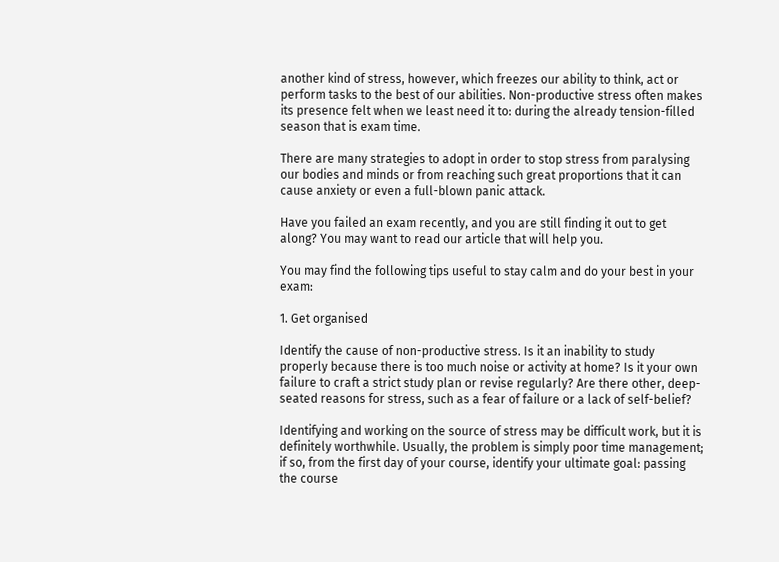another kind of stress, however, which freezes our ability to think, act or perform tasks to the best of our abilities. Non-productive stress often makes its presence felt when we least need it to: during the already tension-filled season that is exam time.

There are many strategies to adopt in order to stop stress from paralysing our bodies and minds or from reaching such great proportions that it can cause anxiety or even a full-blown panic attack.

Have you failed an exam recently, and you are still finding it out to get along? You may want to read our article that will help you.

You may find the following tips useful to stay calm and do your best in your exam:

1. Get organised

Identify the cause of non-productive stress. Is it an inability to study properly because there is too much noise or activity at home? Is it your own failure to craft a strict study plan or revise regularly? Are there other, deep-seated reasons for stress, such as a fear of failure or a lack of self-belief?

Identifying and working on the source of stress may be difficult work, but it is definitely worthwhile. Usually, the problem is simply poor time management; if so, from the first day of your course, identify your ultimate goal: passing the course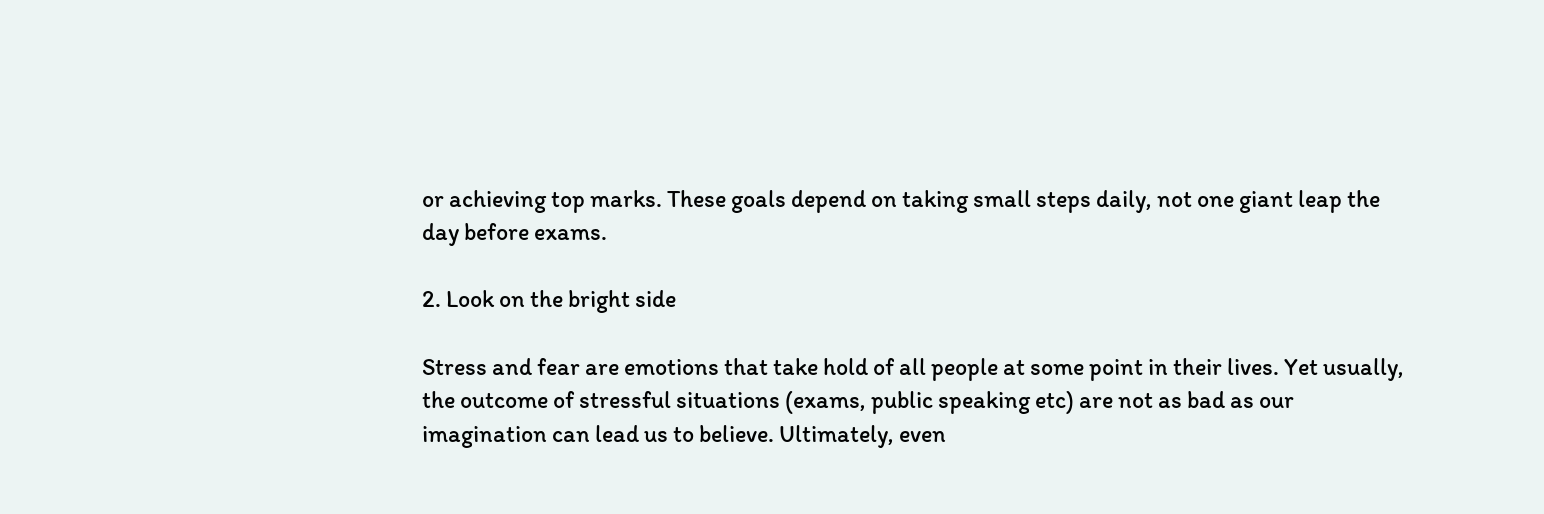or achieving top marks. These goals depend on taking small steps daily, not one giant leap the day before exams.

2. Look on the bright side

Stress and fear are emotions that take hold of all people at some point in their lives. Yet usually, the outcome of stressful situations (exams, public speaking etc) are not as bad as our imagination can lead us to believe. Ultimately, even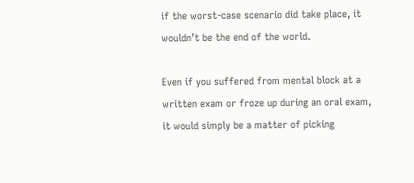if the worst-case scenario did take place, it wouldn’t be the end of the world.

Even if you suffered from mental block at a written exam or froze up during an oral exam, it would simply be a matter of picking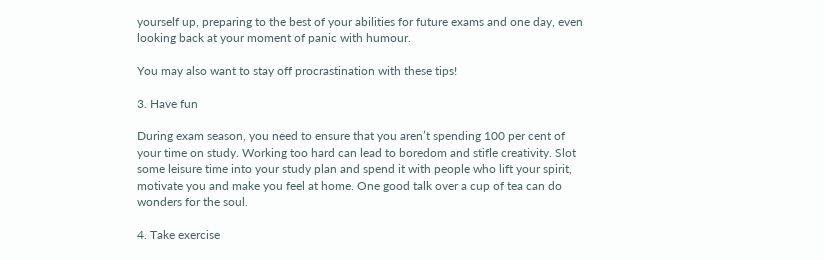yourself up, preparing to the best of your abilities for future exams and one day, even looking back at your moment of panic with humour.

You may also want to stay off procrastination with these tips!

3. Have fun

During exam season, you need to ensure that you aren’t spending 100 per cent of your time on study. Working too hard can lead to boredom and stifle creativity. Slot some leisure time into your study plan and spend it with people who lift your spirit, motivate you and make you feel at home. One good talk over a cup of tea can do wonders for the soul.

4. Take exercise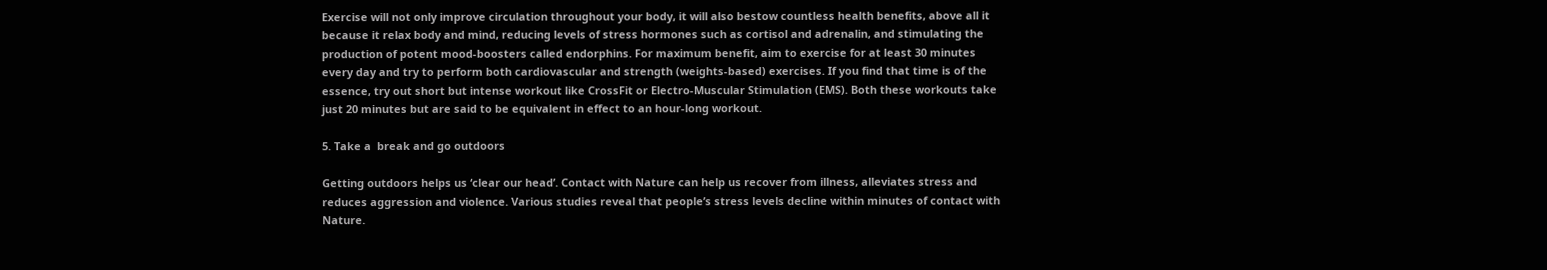Exercise will not only improve circulation throughout your body, it will also bestow countless health benefits, above all it because it relax body and mind, reducing levels of stress hormones such as cortisol and adrenalin, and stimulating the production of potent mood-boosters called endorphins. For maximum benefit, aim to exercise for at least 30 minutes every day and try to perform both cardiovascular and strength (weights-based) exercises. If you find that time is of the essence, try out short but intense workout like CrossFit or Electro-Muscular Stimulation (EMS). Both these workouts take just 20 minutes but are said to be equivalent in effect to an hour-long workout.

5. Take a  break and go outdoors

Getting outdoors helps us ‘clear our head’. Contact with Nature can help us recover from illness, alleviates stress and reduces aggression and violence. Various studies reveal that people’s stress levels decline within minutes of contact with Nature.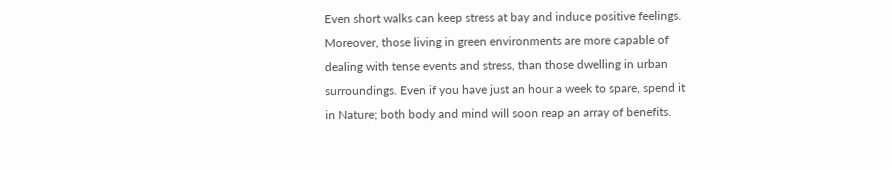Even short walks can keep stress at bay and induce positive feelings. Moreover, those living in green environments are more capable of dealing with tense events and stress, than those dwelling in urban surroundings. Even if you have just an hour a week to spare, spend it in Nature; both body and mind will soon reap an array of benefits.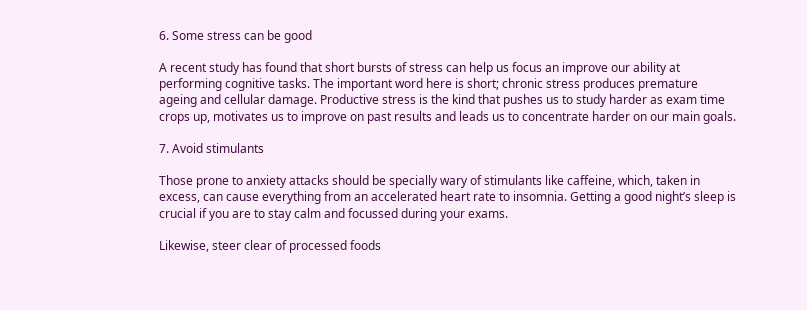6. Some stress can be good

A recent study has found that short bursts of stress can help us focus an improve our ability at performing cognitive tasks. The important word here is short; chronic stress produces premature ageing and cellular damage. Productive stress is the kind that pushes us to study harder as exam time crops up, motivates us to improve on past results and leads us to concentrate harder on our main goals.

7. Avoid stimulants

Those prone to anxiety attacks should be specially wary of stimulants like caffeine, which, taken in excess, can cause everything from an accelerated heart rate to insomnia. Getting a good night’s sleep is crucial if you are to stay calm and focussed during your exams.

Likewise, steer clear of processed foods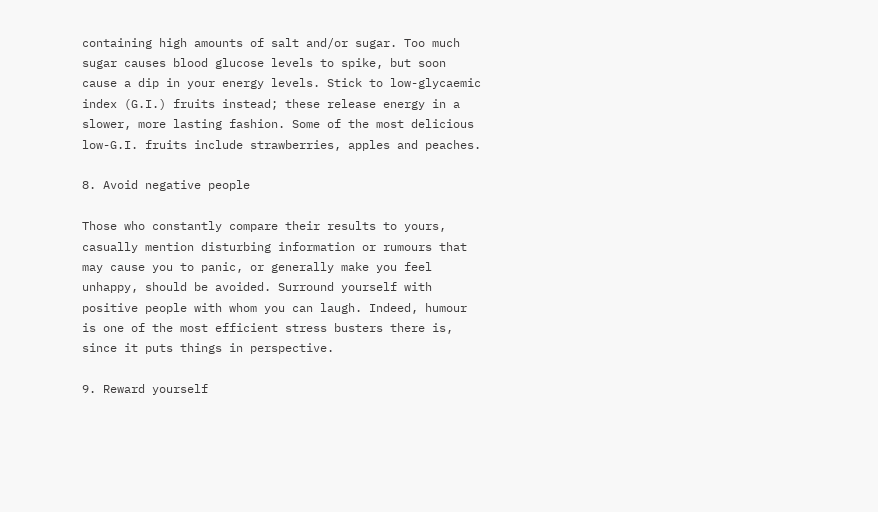containing high amounts of salt and/or sugar. Too much sugar causes blood glucose levels to spike, but soon cause a dip in your energy levels. Stick to low-glycaemic index (G.I.) fruits instead; these release energy in a slower, more lasting fashion. Some of the most delicious low-G.I. fruits include strawberries, apples and peaches.

8. Avoid negative people

Those who constantly compare their results to yours, casually mention disturbing information or rumours that may cause you to panic, or generally make you feel unhappy, should be avoided. Surround yourself with positive people with whom you can laugh. Indeed, humour is one of the most efficient stress busters there is, since it puts things in perspective.

9. Reward yourself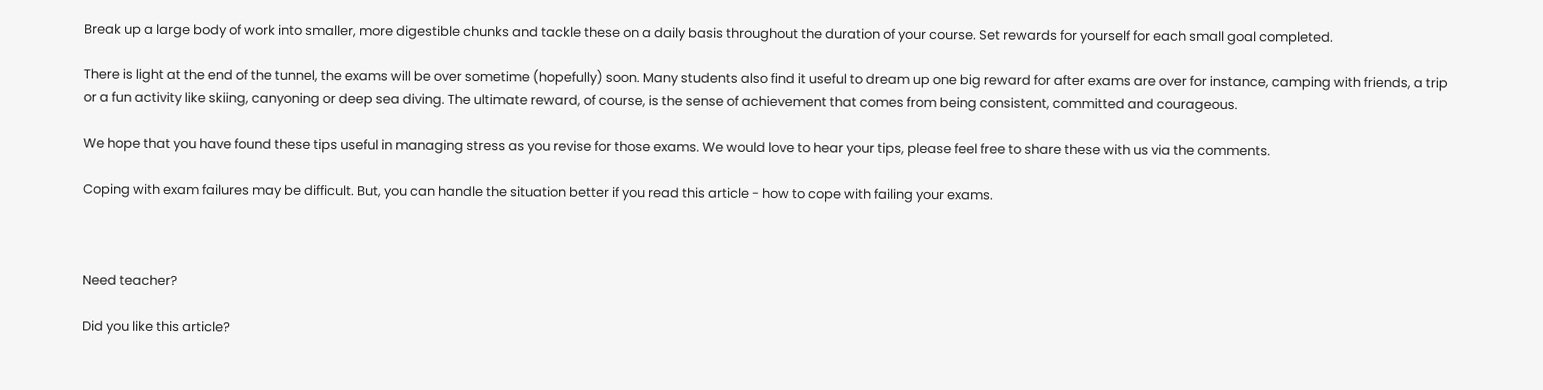Break up a large body of work into smaller, more digestible chunks and tackle these on a daily basis throughout the duration of your course. Set rewards for yourself for each small goal completed.

There is light at the end of the tunnel, the exams will be over sometime (hopefully) soon. Many students also find it useful to dream up one big reward for after exams are over for instance, camping with friends, a trip or a fun activity like skiing, canyoning or deep sea diving. The ultimate reward, of course, is the sense of achievement that comes from being consistent, committed and courageous.

We hope that you have found these tips useful in managing stress as you revise for those exams. We would love to hear your tips, please feel free to share these with us via the comments.

Coping with exam failures may be difficult. But, you can handle the situation better if you read this article - how to cope with failing your exams.



Need teacher?

Did you like this article?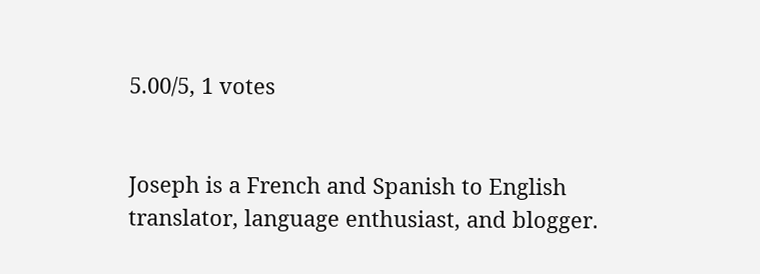5.00/5, 1 votes


Joseph is a French and Spanish to English translator, language enthusiast, and blogger.